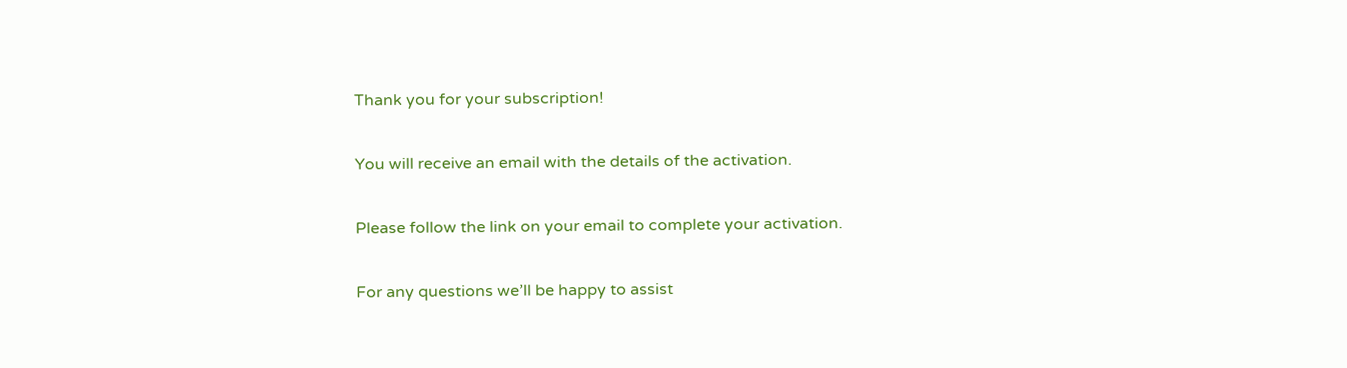Thank you for your subscription!

You will receive an email with the details of the activation.

Please follow the link on your email to complete your activation.

For any questions we’ll be happy to assist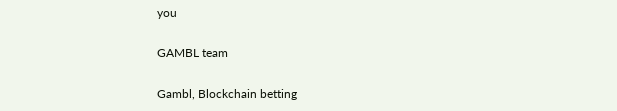you

GAMBL team

Gambl, Blockchain betting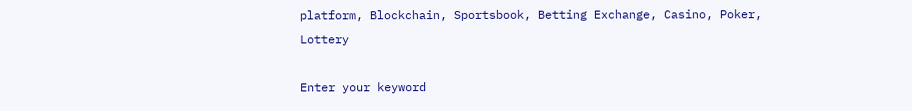platform, Blockchain, Sportsbook, Betting Exchange, Casino, Poker, Lottery

Enter your keyword